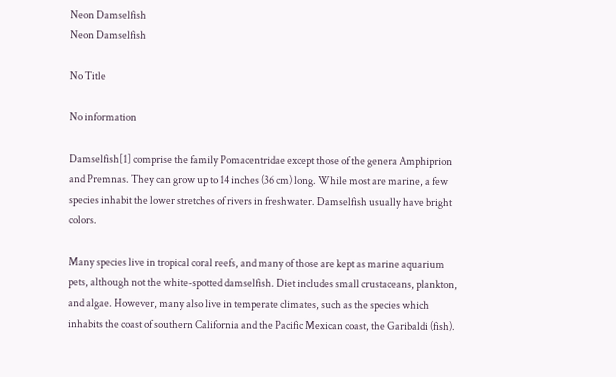Neon Damselfish
Neon Damselfish

No Title

No information

Damselfish[1] comprise the family Pomacentridae except those of the genera Amphiprion and Premnas. They can grow up to 14 inches (36 cm) long. While most are marine, a few species inhabit the lower stretches of rivers in freshwater. Damselfish usually have bright colors.

Many species live in tropical coral reefs, and many of those are kept as marine aquarium pets, although not the white-spotted damselfish. Diet includes small crustaceans, plankton, and algae. However, many also live in temperate climates, such as the species which inhabits the coast of southern California and the Pacific Mexican coast, the Garibaldi (fish).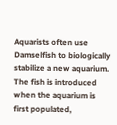Aquarists often use Damselfish to biologically stabilize a new aquarium. The fish is introduced when the aquarium is first populated,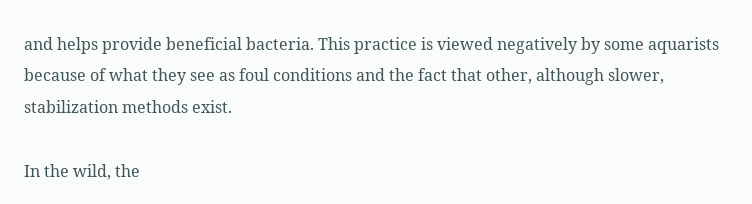and helps provide beneficial bacteria. This practice is viewed negatively by some aquarists because of what they see as foul conditions and the fact that other, although slower, stabilization methods exist.

In the wild, the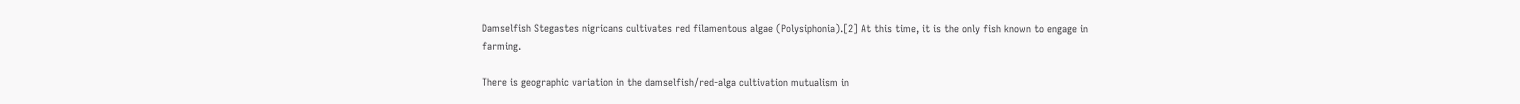Damselfish Stegastes nigricans cultivates red filamentous algae (Polysiphonia).[2] At this time, it is the only fish known to engage in farming.

There is geographic variation in the damselfish/red-alga cultivation mutualism in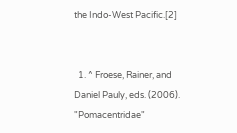the Indo-West Pacific.[2]


  1. ^ Froese, Rainer, and Daniel Pauly, eds. (2006). "Pomacentridae"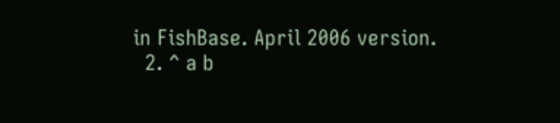in FishBase. April 2006 version.
  2. ^ a b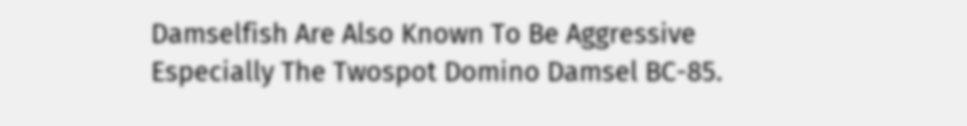Damselfish Are Also Known To Be Aggressive Especially The Twospot Domino Damsel BC-85.